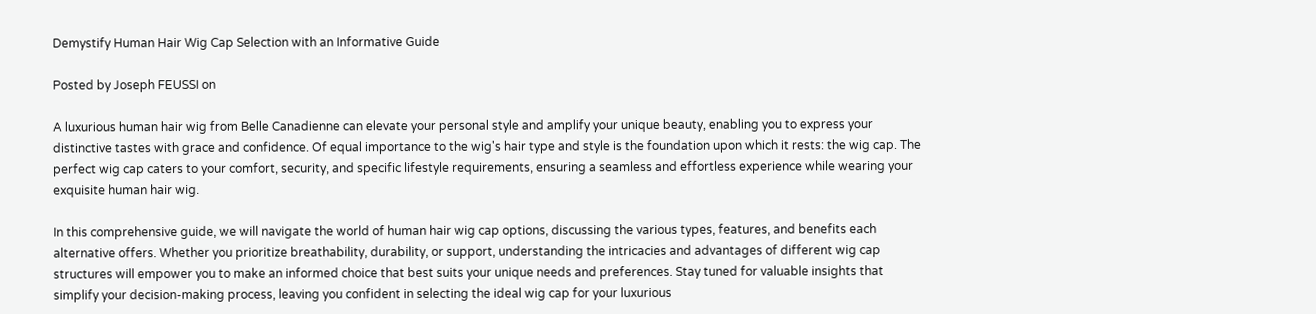Demystify Human Hair Wig Cap Selection with an Informative Guide

Posted by Joseph FEUSSI on

A luxurious human hair wig from Belle Canadienne can elevate your personal style and amplify your unique beauty, enabling you to express your distinctive tastes with grace and confidence. Of equal importance to the wig's hair type and style is the foundation upon which it rests: the wig cap. The perfect wig cap caters to your comfort, security, and specific lifestyle requirements, ensuring a seamless and effortless experience while wearing your exquisite human hair wig.

In this comprehensive guide, we will navigate the world of human hair wig cap options, discussing the various types, features, and benefits each alternative offers. Whether you prioritize breathability, durability, or support, understanding the intricacies and advantages of different wig cap structures will empower you to make an informed choice that best suits your unique needs and preferences. Stay tuned for valuable insights that simplify your decision-making process, leaving you confident in selecting the ideal wig cap for your luxurious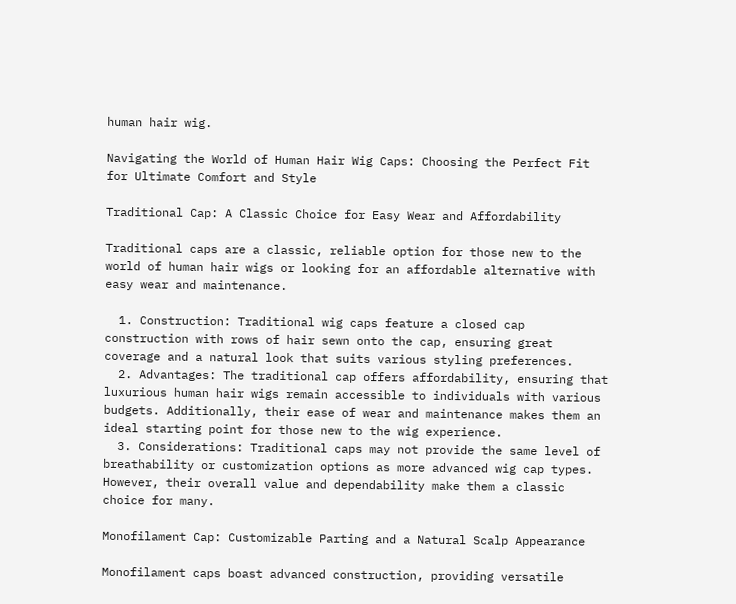human hair wig.

Navigating the World of Human Hair Wig Caps: Choosing the Perfect Fit for Ultimate Comfort and Style

Traditional Cap: A Classic Choice for Easy Wear and Affordability

Traditional caps are a classic, reliable option for those new to the world of human hair wigs or looking for an affordable alternative with easy wear and maintenance.

  1. Construction: Traditional wig caps feature a closed cap construction with rows of hair sewn onto the cap, ensuring great coverage and a natural look that suits various styling preferences.
  2. Advantages: The traditional cap offers affordability, ensuring that luxurious human hair wigs remain accessible to individuals with various budgets. Additionally, their ease of wear and maintenance makes them an ideal starting point for those new to the wig experience.
  3. Considerations: Traditional caps may not provide the same level of breathability or customization options as more advanced wig cap types. However, their overall value and dependability make them a classic choice for many.

Monofilament Cap: Customizable Parting and a Natural Scalp Appearance

Monofilament caps boast advanced construction, providing versatile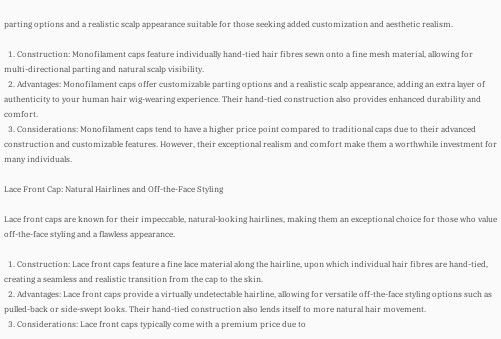parting options and a realistic scalp appearance suitable for those seeking added customization and aesthetic realism.

  1. Construction: Monofilament caps feature individually hand-tied hair fibres sewn onto a fine mesh material, allowing for multi-directional parting and natural scalp visibility.
  2. Advantages: Monofilament caps offer customizable parting options and a realistic scalp appearance, adding an extra layer of authenticity to your human hair wig-wearing experience. Their hand-tied construction also provides enhanced durability and comfort.
  3. Considerations: Monofilament caps tend to have a higher price point compared to traditional caps due to their advanced construction and customizable features. However, their exceptional realism and comfort make them a worthwhile investment for many individuals.

Lace Front Cap: Natural Hairlines and Off-the-Face Styling

Lace front caps are known for their impeccable, natural-looking hairlines, making them an exceptional choice for those who value off-the-face styling and a flawless appearance.

  1. Construction: Lace front caps feature a fine lace material along the hairline, upon which individual hair fibres are hand-tied, creating a seamless and realistic transition from the cap to the skin.
  2. Advantages: Lace front caps provide a virtually undetectable hairline, allowing for versatile off-the-face styling options such as pulled-back or side-swept looks. Their hand-tied construction also lends itself to more natural hair movement.
  3. Considerations: Lace front caps typically come with a premium price due to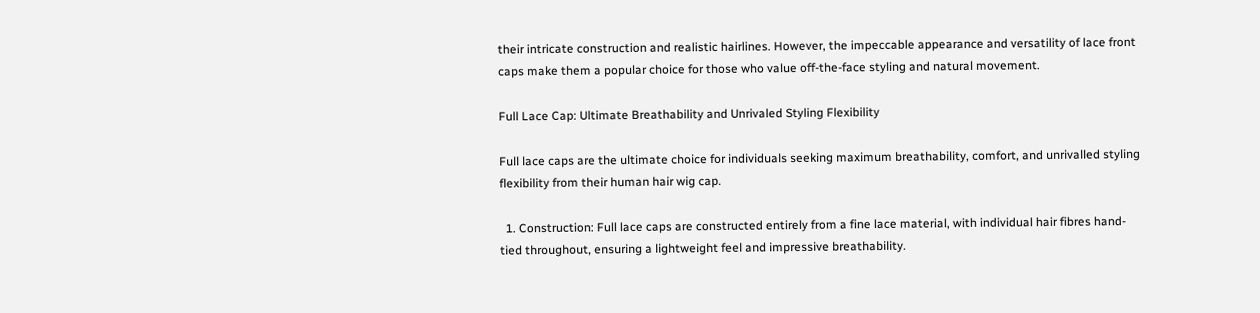their intricate construction and realistic hairlines. However, the impeccable appearance and versatility of lace front caps make them a popular choice for those who value off-the-face styling and natural movement.

Full Lace Cap: Ultimate Breathability and Unrivaled Styling Flexibility

Full lace caps are the ultimate choice for individuals seeking maximum breathability, comfort, and unrivalled styling flexibility from their human hair wig cap.

  1. Construction: Full lace caps are constructed entirely from a fine lace material, with individual hair fibres hand-tied throughout, ensuring a lightweight feel and impressive breathability.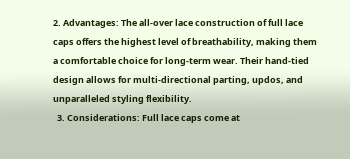2. Advantages: The all-over lace construction of full lace caps offers the highest level of breathability, making them a comfortable choice for long-term wear. Their hand-tied design allows for multi-directional parting, updos, and unparalleled styling flexibility.
  3. Considerations: Full lace caps come at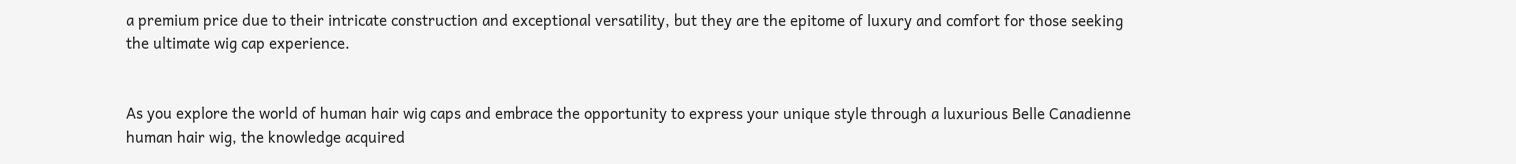a premium price due to their intricate construction and exceptional versatility, but they are the epitome of luxury and comfort for those seeking the ultimate wig cap experience.


As you explore the world of human hair wig caps and embrace the opportunity to express your unique style through a luxurious Belle Canadienne human hair wig, the knowledge acquired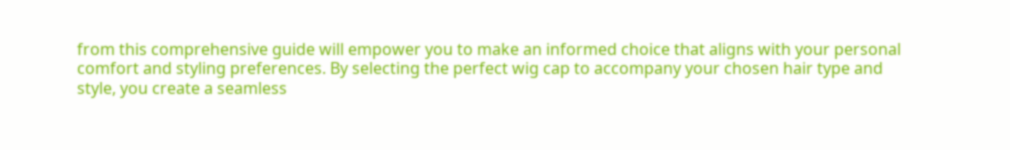from this comprehensive guide will empower you to make an informed choice that aligns with your personal comfort and styling preferences. By selecting the perfect wig cap to accompany your chosen hair type and style, you create a seamless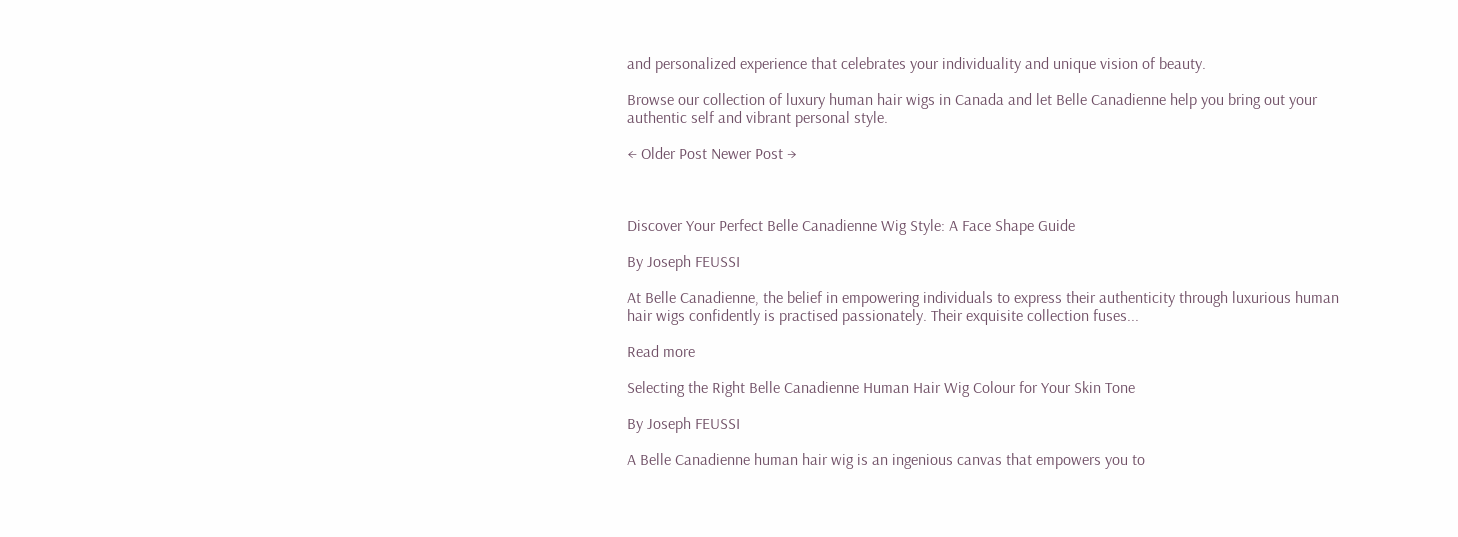and personalized experience that celebrates your individuality and unique vision of beauty.

Browse our collection of luxury human hair wigs in Canada and let Belle Canadienne help you bring out your authentic self and vibrant personal style.

← Older Post Newer Post →



Discover Your Perfect Belle Canadienne Wig Style: A Face Shape Guide

By Joseph FEUSSI

At Belle Canadienne, the belief in empowering individuals to express their authenticity through luxurious human hair wigs confidently is practised passionately. Their exquisite collection fuses...

Read more

Selecting the Right Belle Canadienne Human Hair Wig Colour for Your Skin Tone

By Joseph FEUSSI

A Belle Canadienne human hair wig is an ingenious canvas that empowers you to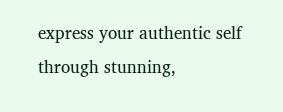express your authentic self through stunning,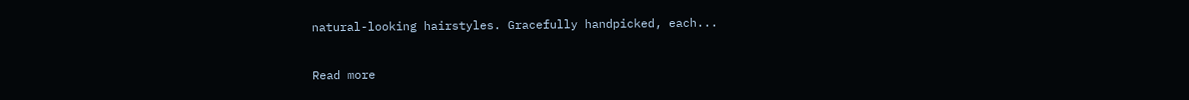natural-looking hairstyles. Gracefully handpicked, each...

Read more